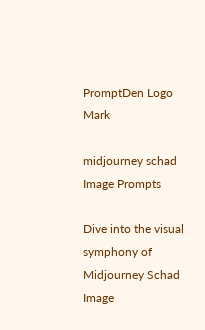PromptDen Logo Mark

midjourney schad Image Prompts

Dive into the visual symphony of Midjourney Schad Image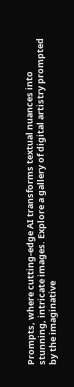Prompts, where cutting-edge AI transforms textual nuances into stunning, intricate images. Explore a gallery of digital artistry prompted by the imaginative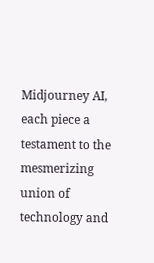Midjourney AI, each piece a testament to the mesmerizing union of technology and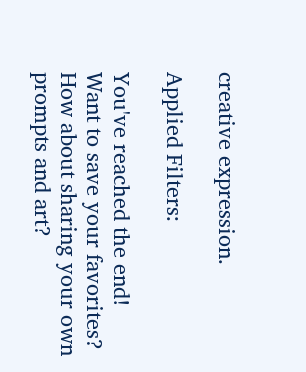creative expression.

Applied Filters:

You've reached the end!
Want to save your favorites?  How about sharing your own prompts and art?